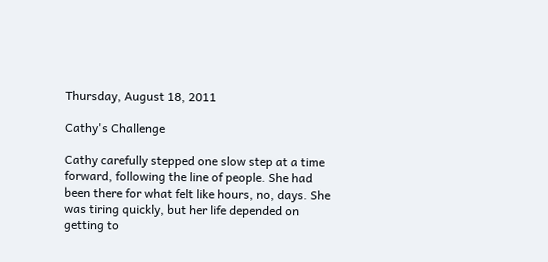Thursday, August 18, 2011

Cathy's Challenge

Cathy carefully stepped one slow step at a time forward, following the line of people. She had been there for what felt like hours, no, days. She was tiring quickly, but her life depended on getting to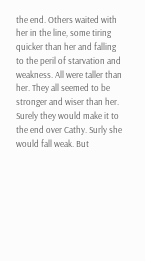the end. Others waited with her in the line, some tiring quicker than her and falling to the peril of starvation and weakness. All were taller than her. They all seemed to be stronger and wiser than her. Surely they would make it to the end over Cathy. Surly she would fall weak. But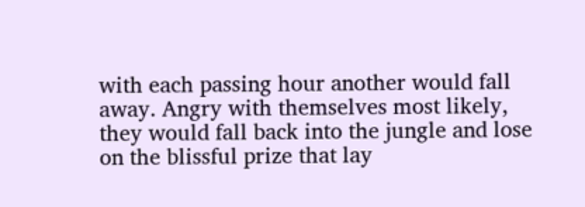with each passing hour another would fall away. Angry with themselves most likely, they would fall back into the jungle and lose on the blissful prize that lay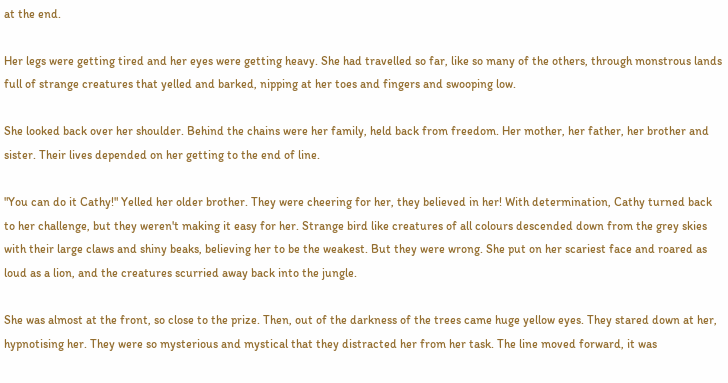at the end.

Her legs were getting tired and her eyes were getting heavy. She had travelled so far, like so many of the others, through monstrous lands full of strange creatures that yelled and barked, nipping at her toes and fingers and swooping low.

She looked back over her shoulder. Behind the chains were her family, held back from freedom. Her mother, her father, her brother and sister. Their lives depended on her getting to the end of line.

"You can do it Cathy!" Yelled her older brother. They were cheering for her, they believed in her! With determination, Cathy turned back to her challenge, but they weren't making it easy for her. Strange bird like creatures of all colours descended down from the grey skies with their large claws and shiny beaks, believing her to be the weakest. But they were wrong. She put on her scariest face and roared as loud as a lion, and the creatures scurried away back into the jungle.

She was almost at the front, so close to the prize. Then, out of the darkness of the trees came huge yellow eyes. They stared down at her, hypnotising her. They were so mysterious and mystical that they distracted her from her task. The line moved forward, it was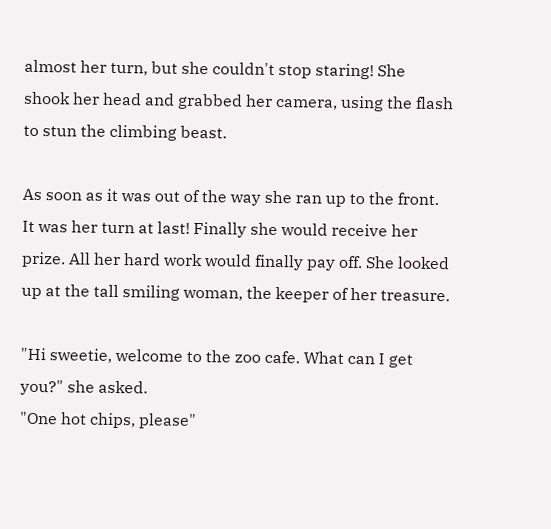almost her turn, but she couldn't stop staring! She shook her head and grabbed her camera, using the flash to stun the climbing beast.

As soon as it was out of the way she ran up to the front. It was her turn at last! Finally she would receive her prize. All her hard work would finally pay off. She looked up at the tall smiling woman, the keeper of her treasure.

"Hi sweetie, welcome to the zoo cafe. What can I get you?" she asked.
"One hot chips, please"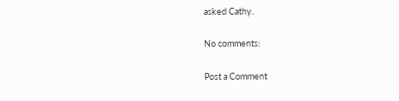asked Cathy.

No comments:

Post a Comment